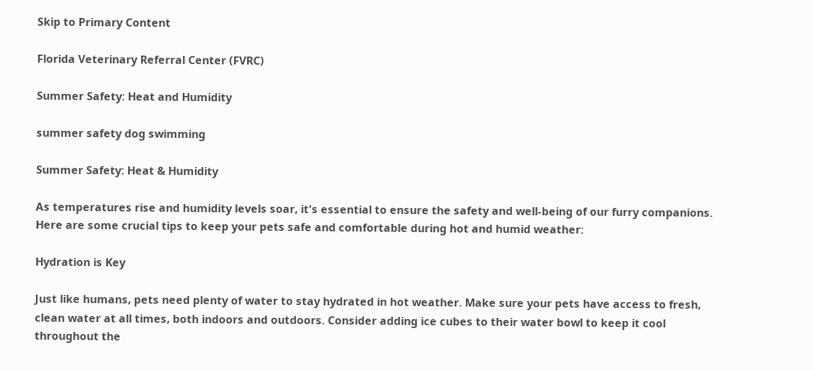Skip to Primary Content

Florida Veterinary Referral Center (FVRC)

Summer Safety: Heat and Humidity

summer safety dog swimming

Summer Safety: Heat & Humidity

As temperatures rise and humidity levels soar, it's essential to ensure the safety and well-being of our furry companions. Here are some crucial tips to keep your pets safe and comfortable during hot and humid weather:

Hydration is Key

Just like humans, pets need plenty of water to stay hydrated in hot weather. Make sure your pets have access to fresh, clean water at all times, both indoors and outdoors. Consider adding ice cubes to their water bowl to keep it cool throughout the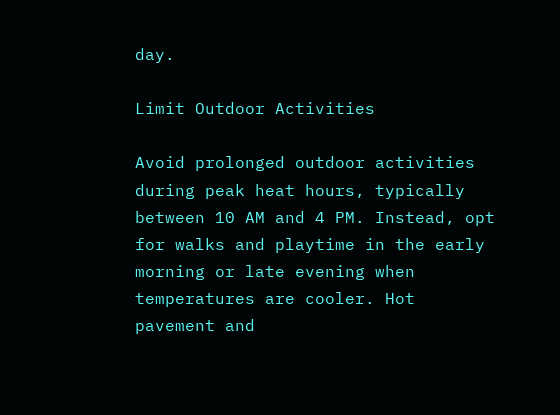day.

Limit Outdoor Activities

Avoid prolonged outdoor activities during peak heat hours, typically between 10 AM and 4 PM. Instead, opt for walks and playtime in the early morning or late evening when temperatures are cooler. Hot pavement and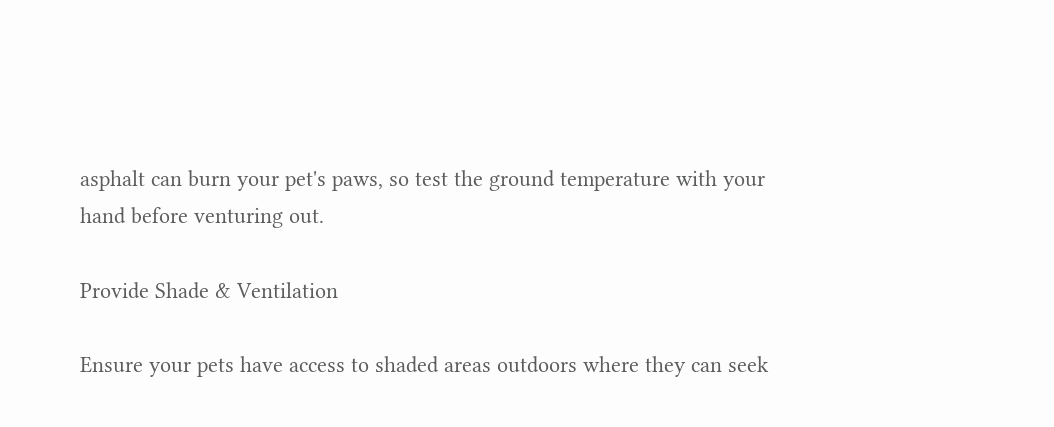asphalt can burn your pet's paws, so test the ground temperature with your hand before venturing out.

Provide Shade & Ventilation

Ensure your pets have access to shaded areas outdoors where they can seek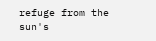refuge from the sun's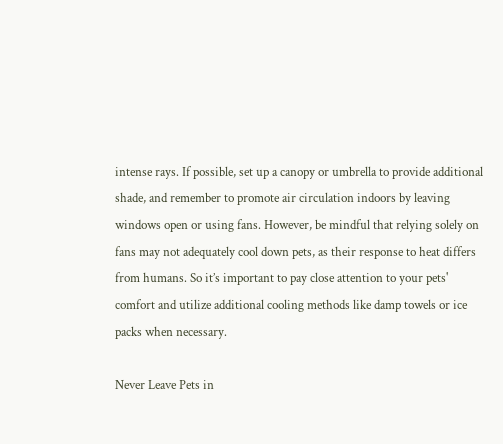intense rays. If possible, set up a canopy or umbrella to provide additional shade, and remember to promote air circulation indoors by leaving windows open or using fans. However, be mindful that relying solely on fans may not adequately cool down pets, as their response to heat differs from humans. So it’s important to pay close attention to your pets' comfort and utilize additional cooling methods like damp towels or ice packs when necessary.

Never Leave Pets in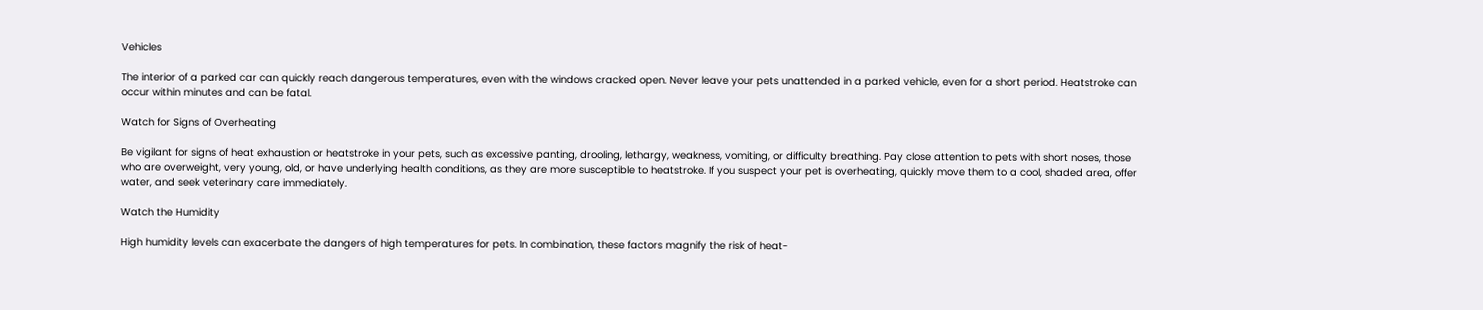Vehicles

The interior of a parked car can quickly reach dangerous temperatures, even with the windows cracked open. Never leave your pets unattended in a parked vehicle, even for a short period. Heatstroke can occur within minutes and can be fatal.

Watch for Signs of Overheating

Be vigilant for signs of heat exhaustion or heatstroke in your pets, such as excessive panting, drooling, lethargy, weakness, vomiting, or difficulty breathing. Pay close attention to pets with short noses, those who are overweight, very young, old, or have underlying health conditions, as they are more susceptible to heatstroke. If you suspect your pet is overheating, quickly move them to a cool, shaded area, offer water, and seek veterinary care immediately.

Watch the Humidity

High humidity levels can exacerbate the dangers of high temperatures for pets. In combination, these factors magnify the risk of heat-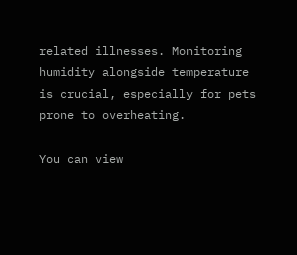related illnesses. Monitoring humidity alongside temperature is crucial, especially for pets prone to overheating.

You can view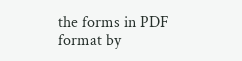the forms in PDF format by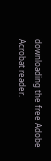downloading the free Adobe Acrobat reader.